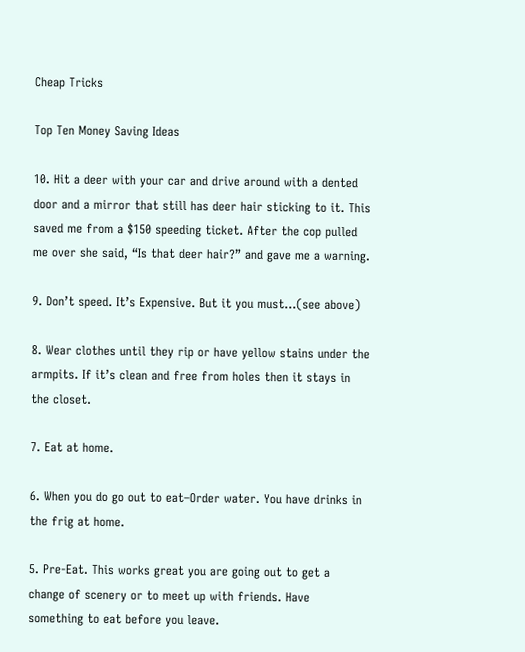Cheap Tricks

Top Ten Money Saving Ideas

10. Hit a deer with your car and drive around with a dented door and a mirror that still has deer hair sticking to it. This saved me from a $150 speeding ticket. After the cop pulled me over she said, “Is that deer hair?” and gave me a warning.

9. Don’t speed. It’s Expensive. But it you must…(see above)

8. Wear clothes until they rip or have yellow stains under the armpits. If it’s clean and free from holes then it stays in the closet.

7. Eat at home.

6. When you do go out to eat–Order water. You have drinks in the frig at home.

5. Pre-Eat. This works great you are going out to get a change of scenery or to meet up with friends. Have something to eat before you leave.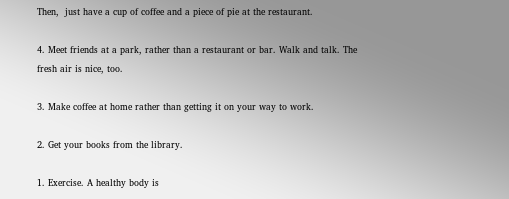Then,  just have a cup of coffee and a piece of pie at the restaurant.

4. Meet friends at a park, rather than a restaurant or bar. Walk and talk. The fresh air is nice, too.

3. Make coffee at home rather than getting it on your way to work.

2. Get your books from the library.

1. Exercise. A healthy body is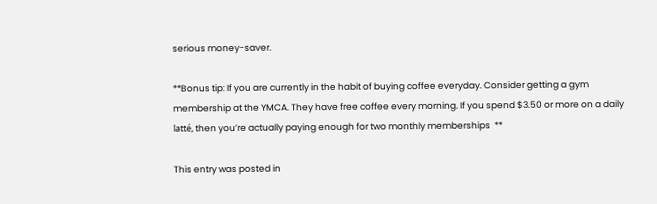serious money-saver.

**Bonus tip: If you are currently in the habit of buying coffee everyday. Consider getting a gym membership at the YMCA. They have free coffee every morning. If you spend $3.50 or more on a daily latté, then you’re actually paying enough for two monthly memberships  **

This entry was posted in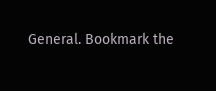General. Bookmark the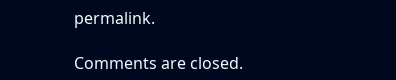permalink.

Comments are closed.